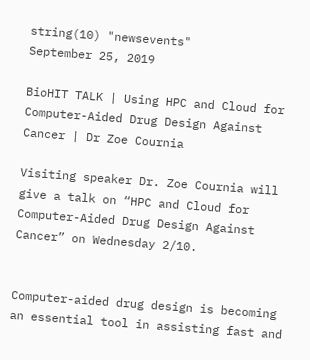string(10) "newsevents"
September 25, 2019

BioHIT TALK | Using HPC and Cloud for Computer-Aided Drug Design Against Cancer | Dr Zoe Cournia

Visiting speaker Dr. Zoe Cournia will give a talk on “HPC and Cloud for Computer-Aided Drug Design Against Cancer” on Wednesday 2/10.


Computer-aided drug design is becoming an essential tool in assisting fast and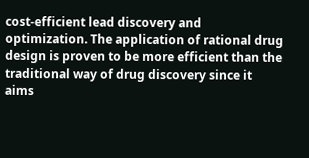cost-efficient lead discovery and optimization. The application of rational drug design is proven to be more efficient than the traditional way of drug discovery since it aims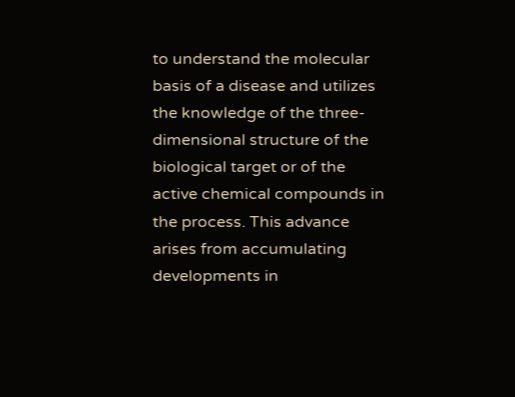to understand the molecular basis of a disease and utilizes the knowledge of the three-dimensional structure of the biological target or of the active chemical compounds in the process. This advance arises from accumulating developments in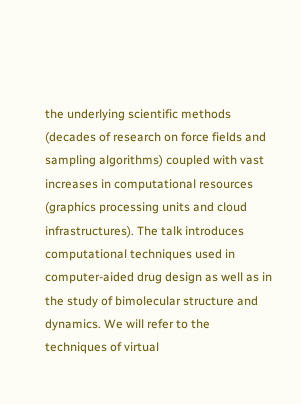the underlying scientific methods (decades of research on force fields and sampling algorithms) coupled with vast increases in computational resources (graphics processing units and cloud infrastructures). The talk introduces computational techniques used in computer-aided drug design as well as in the study of bimolecular structure and dynamics. We will refer to the techniques of virtual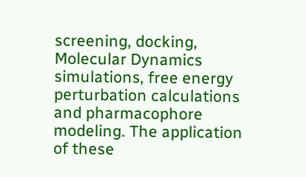screening, docking, Molecular Dynamics simulations, free energy perturbation calculations and pharmacophore modeling. The application of these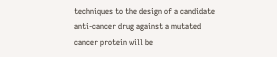techniques to the design of a candidate anti-cancer drug against a mutated cancer protein will be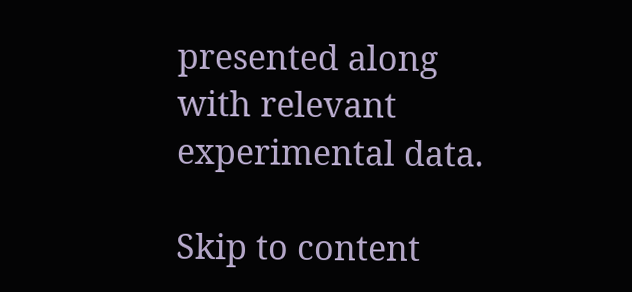presented along with relevant experimental data.

Skip to content